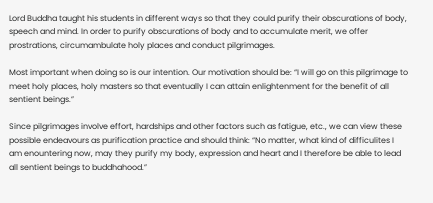Lord Buddha taught his students in different ways so that they could purify their obscurations of body, speech and mind. In order to purify obscurations of body and to accumulate merit, we offer prostrations, circumambulate holy places and conduct pilgrimages.

Most important when doing so is our intention. Our motivation should be: “I will go on this pilgrimage to meet holy places, holy masters so that eventually I can attain enlightenment for the benefit of all sentient beings.”

Since pilgrimages involve effort, hardships and other factors such as fatigue, etc., we can view these possible endeavours as purification practice and should think: “No matter, what kind of difficulites I am enountering now, may they purify my body, expression and heart and I therefore be able to lead all sentient beings to buddhahood.”